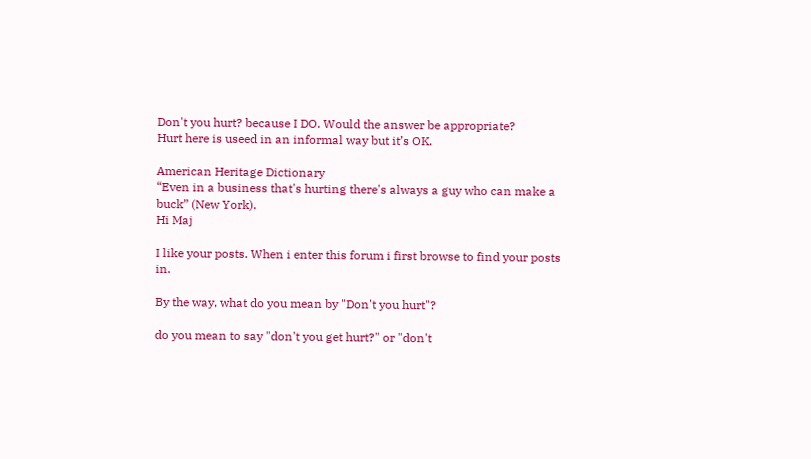Don't you hurt? because I DO. Would the answer be appropriate?
Hurt here is useed in an informal way but it’s OK.

American Heritage Dictionary
“Even in a business that's hurting there's always a guy who can make a
buck” (New York).
Hi Maj

I like your posts. When i enter this forum i first browse to find your posts in.

By the way, what do you mean by "Don't you hurt"?

do you mean to say "don't you get hurt?" or "don't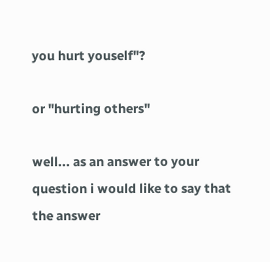you hurt youself"?

or "hurting others"

well... as an answer to your question i would like to say that the answer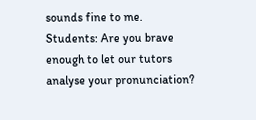sounds fine to me.
Students: Are you brave enough to let our tutors analyse your pronunciation?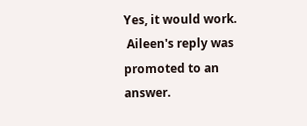Yes, it would work.
 Aileen's reply was promoted to an answer.